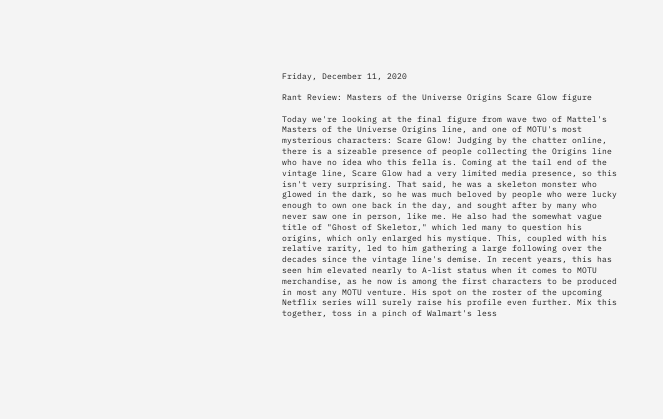Friday, December 11, 2020

Rant Review: Masters of the Universe Origins Scare Glow figure

Today we're looking at the final figure from wave two of Mattel's Masters of the Universe Origins line, and one of MOTU's most mysterious characters: Scare Glow! Judging by the chatter online, there is a sizeable presence of people collecting the Origins line who have no idea who this fella is. Coming at the tail end of the vintage line, Scare Glow had a very limited media presence, so this isn't very surprising. That said, he was a skeleton monster who glowed in the dark, so he was much beloved by people who were lucky enough to own one back in the day, and sought after by many who never saw one in person, like me. He also had the somewhat vague title of "Ghost of Skeletor," which led many to question his origins, which only enlarged his mystique. This, coupled with his relative rarity, led to him gathering a large following over the decades since the vintage line's demise. In recent years, this has seen him elevated nearly to A-list status when it comes to MOTU merchandise, as he now is among the first characters to be produced in most any MOTU venture. His spot on the roster of the upcoming Netflix series will surely raise his profile even further. Mix this together, toss in a pinch of Walmart's less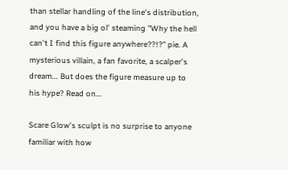than stellar handling of the line's distribution, and you have a big ol' steaming "Why the hell can't I find this figure anywhere??!?" pie. A mysterious villain, a fan favorite, a scalper's dream... But does the figure measure up to his hype? Read on...

Scare Glow's sculpt is no surprise to anyone familiar with how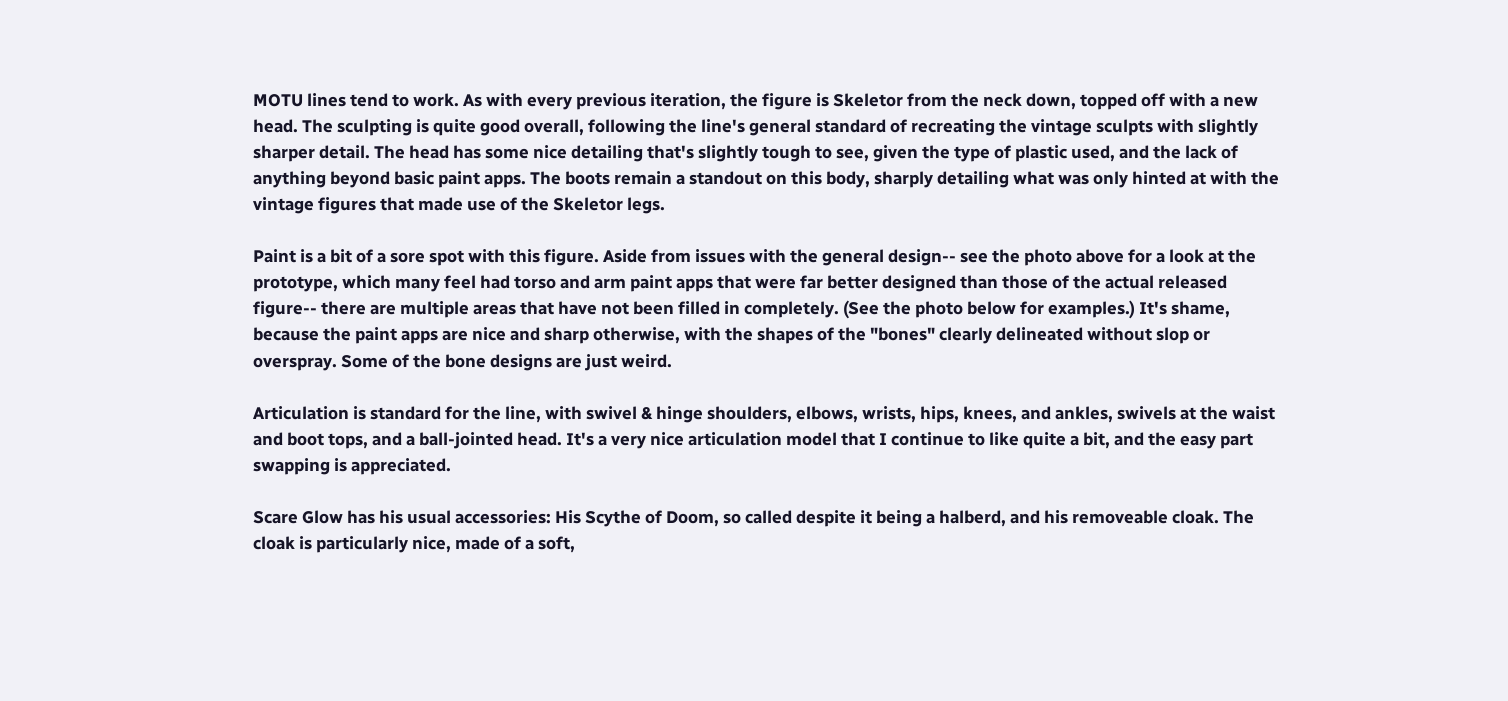MOTU lines tend to work. As with every previous iteration, the figure is Skeletor from the neck down, topped off with a new head. The sculpting is quite good overall, following the line's general standard of recreating the vintage sculpts with slightly sharper detail. The head has some nice detailing that's slightly tough to see, given the type of plastic used, and the lack of anything beyond basic paint apps. The boots remain a standout on this body, sharply detailing what was only hinted at with the vintage figures that made use of the Skeletor legs.

Paint is a bit of a sore spot with this figure. Aside from issues with the general design-- see the photo above for a look at the prototype, which many feel had torso and arm paint apps that were far better designed than those of the actual released figure-- there are multiple areas that have not been filled in completely. (See the photo below for examples.) It's shame, because the paint apps are nice and sharp otherwise, with the shapes of the "bones" clearly delineated without slop or overspray. Some of the bone designs are just weird.

Articulation is standard for the line, with swivel & hinge shoulders, elbows, wrists, hips, knees, and ankles, swivels at the waist and boot tops, and a ball-jointed head. It's a very nice articulation model that I continue to like quite a bit, and the easy part swapping is appreciated.

Scare Glow has his usual accessories: His Scythe of Doom, so called despite it being a halberd, and his removeable cloak. The cloak is particularly nice, made of a soft,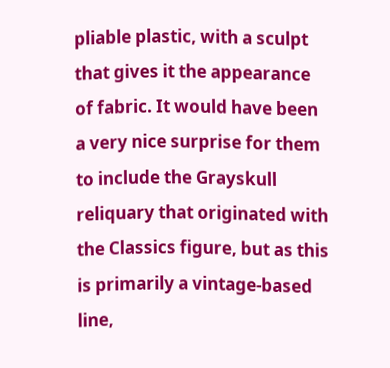pliable plastic, with a sculpt that gives it the appearance of fabric. It would have been a very nice surprise for them to include the Grayskull reliquary that originated with the Classics figure, but as this is primarily a vintage-based line,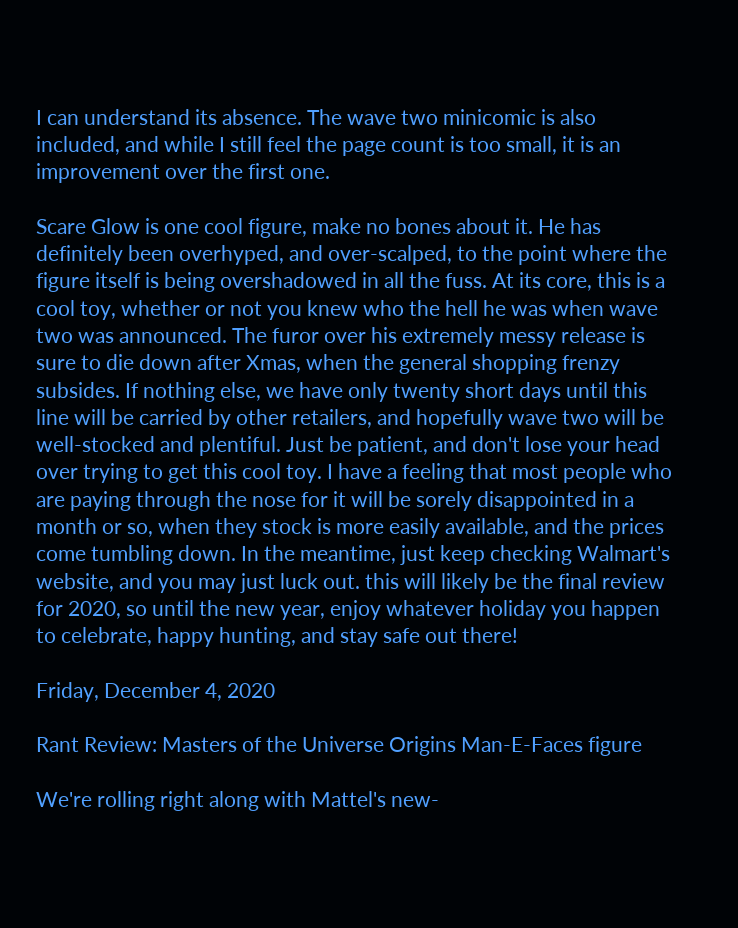I can understand its absence. The wave two minicomic is also included, and while I still feel the page count is too small, it is an improvement over the first one.

Scare Glow is one cool figure, make no bones about it. He has definitely been overhyped, and over-scalped, to the point where the figure itself is being overshadowed in all the fuss. At its core, this is a cool toy, whether or not you knew who the hell he was when wave two was announced. The furor over his extremely messy release is sure to die down after Xmas, when the general shopping frenzy subsides. If nothing else, we have only twenty short days until this line will be carried by other retailers, and hopefully wave two will be well-stocked and plentiful. Just be patient, and don't lose your head over trying to get this cool toy. I have a feeling that most people who are paying through the nose for it will be sorely disappointed in a month or so, when they stock is more easily available, and the prices come tumbling down. In the meantime, just keep checking Walmart's website, and you may just luck out. this will likely be the final review for 2020, so until the new year, enjoy whatever holiday you happen to celebrate, happy hunting, and stay safe out there!

Friday, December 4, 2020

Rant Review: Masters of the Universe Origins Man-E-Faces figure

We're rolling right along with Mattel's new-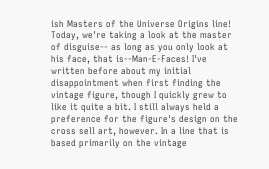ish Masters of the Universe Origins line! Today, we're taking a look at the master of disguise-- as long as you only look at his face, that is--Man-E-Faces! I've written before about my initial disappointment when first finding the vintage figure, though I quickly grew to like it quite a bit. I still always held a preference for the figure's design on the cross sell art, however. In a line that is based primarily on the vintage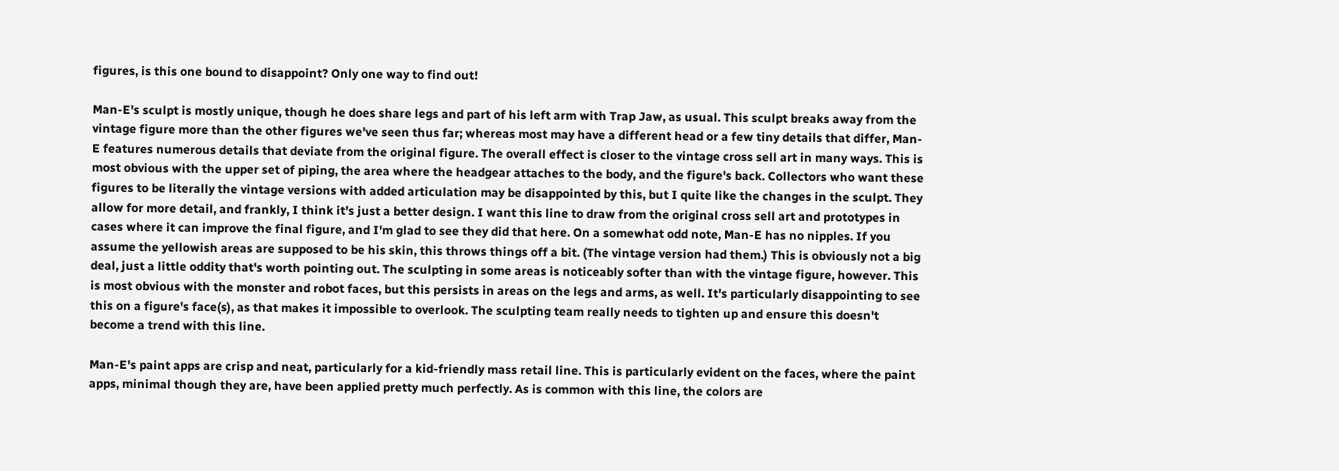figures, is this one bound to disappoint? Only one way to find out!

Man-E's sculpt is mostly unique, though he does share legs and part of his left arm with Trap Jaw, as usual. This sculpt breaks away from the vintage figure more than the other figures we've seen thus far; whereas most may have a different head or a few tiny details that differ, Man-E features numerous details that deviate from the original figure. The overall effect is closer to the vintage cross sell art in many ways. This is most obvious with the upper set of piping, the area where the headgear attaches to the body, and the figure's back. Collectors who want these figures to be literally the vintage versions with added articulation may be disappointed by this, but I quite like the changes in the sculpt. They allow for more detail, and frankly, I think it's just a better design. I want this line to draw from the original cross sell art and prototypes in cases where it can improve the final figure, and I'm glad to see they did that here. On a somewhat odd note, Man-E has no nipples. If you assume the yellowish areas are supposed to be his skin, this throws things off a bit. (The vintage version had them.) This is obviously not a big deal, just a little oddity that's worth pointing out. The sculpting in some areas is noticeably softer than with the vintage figure, however. This is most obvious with the monster and robot faces, but this persists in areas on the legs and arms, as well. It's particularly disappointing to see this on a figure's face(s), as that makes it impossible to overlook. The sculpting team really needs to tighten up and ensure this doesn't become a trend with this line.

Man-E's paint apps are crisp and neat, particularly for a kid-friendly mass retail line. This is particularly evident on the faces, where the paint apps, minimal though they are, have been applied pretty much perfectly. As is common with this line, the colors are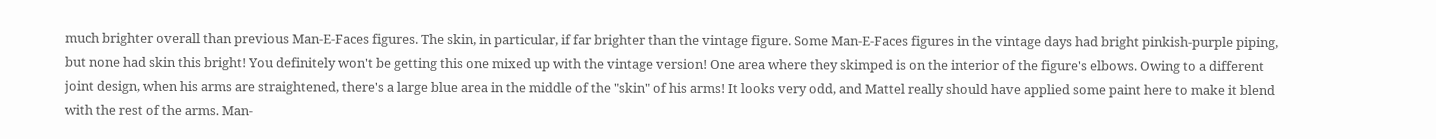much brighter overall than previous Man-E-Faces figures. The skin, in particular, if far brighter than the vintage figure. Some Man-E-Faces figures in the vintage days had bright pinkish-purple piping, but none had skin this bright! You definitely won't be getting this one mixed up with the vintage version! One area where they skimped is on the interior of the figure's elbows. Owing to a different joint design, when his arms are straightened, there's a large blue area in the middle of the "skin" of his arms! It looks very odd, and Mattel really should have applied some paint here to make it blend with the rest of the arms. Man-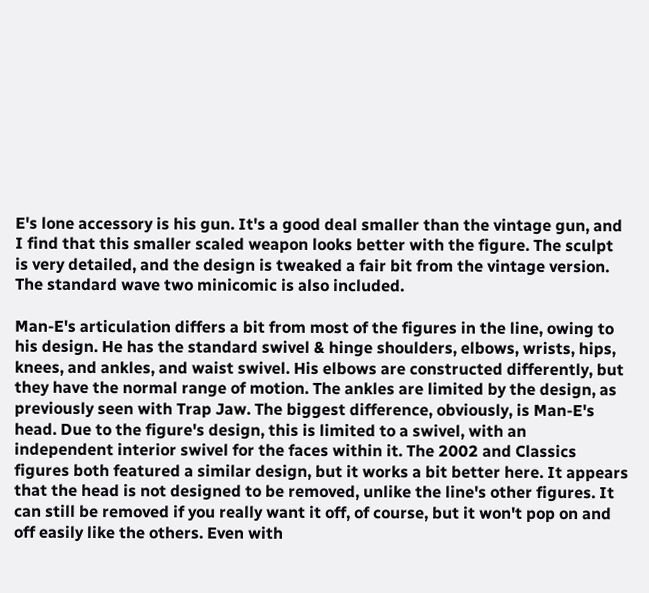E's lone accessory is his gun. It's a good deal smaller than the vintage gun, and I find that this smaller scaled weapon looks better with the figure. The sculpt is very detailed, and the design is tweaked a fair bit from the vintage version. The standard wave two minicomic is also included.

Man-E's articulation differs a bit from most of the figures in the line, owing to his design. He has the standard swivel & hinge shoulders, elbows, wrists, hips, knees, and ankles, and waist swivel. His elbows are constructed differently, but they have the normal range of motion. The ankles are limited by the design, as previously seen with Trap Jaw. The biggest difference, obviously, is Man-E's head. Due to the figure's design, this is limited to a swivel, with an independent interior swivel for the faces within it. The 2002 and Classics figures both featured a similar design, but it works a bit better here. It appears that the head is not designed to be removed, unlike the line's other figures. It can still be removed if you really want it off, of course, but it won't pop on and off easily like the others. Even with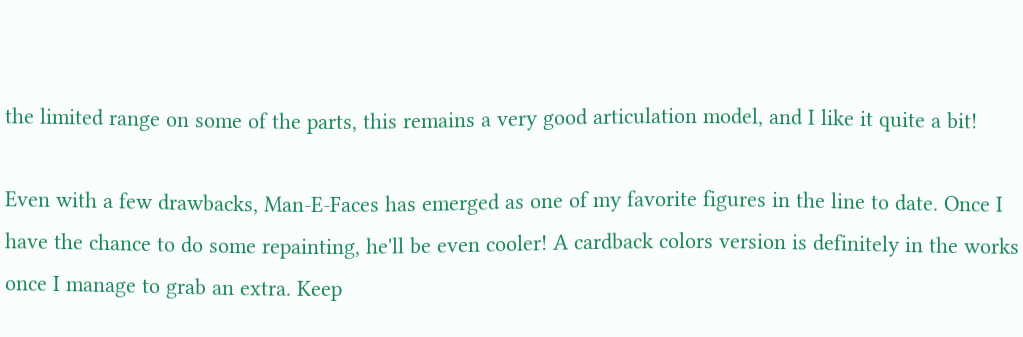the limited range on some of the parts, this remains a very good articulation model, and I like it quite a bit!

Even with a few drawbacks, Man-E-Faces has emerged as one of my favorite figures in the line to date. Once I have the chance to do some repainting, he'll be even cooler! A cardback colors version is definitely in the works once I manage to grab an extra. Keep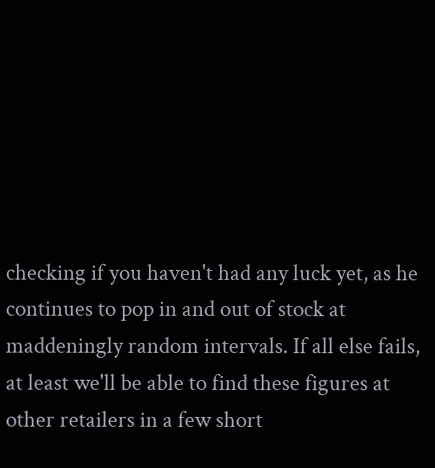checking if you haven't had any luck yet, as he continues to pop in and out of stock at maddeningly random intervals. If all else fails, at least we'll be able to find these figures at other retailers in a few short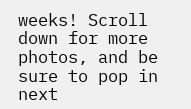weeks! Scroll down for more photos, and be sure to pop in next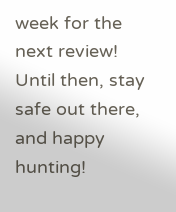week for the next review! Until then, stay safe out there, and happy hunting!